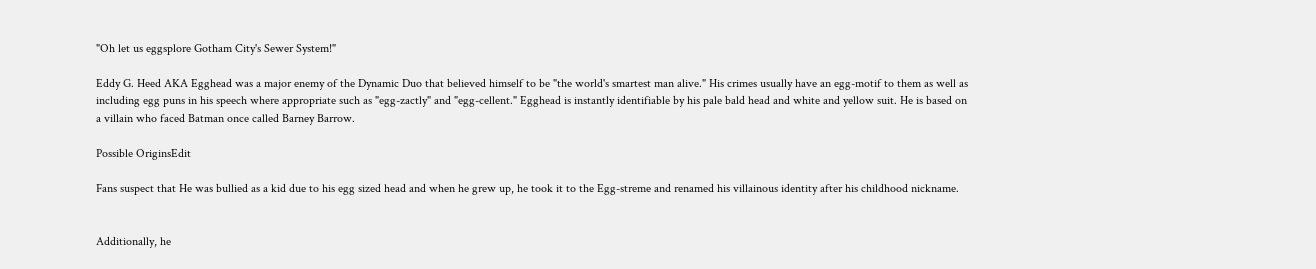"Oh let us eggsplore Gotham City's Sewer System!"

Eddy G. Heed AKA Egghead was a major enemy of the Dynamic Duo that believed himself to be "the world's smartest man alive." His crimes usually have an egg-motif to them as well as including egg puns in his speech where appropriate such as "egg-zactly" and "egg-cellent." Egghead is instantly identifiable by his pale bald head and white and yellow suit. He is based on a villain who faced Batman once called Barney Barrow.

Possible OriginsEdit

Fans suspect that He was bullied as a kid due to his egg sized head and when he grew up, he took it to the Egg-streme and renamed his villainous identity after his childhood nickname.


Additionally, he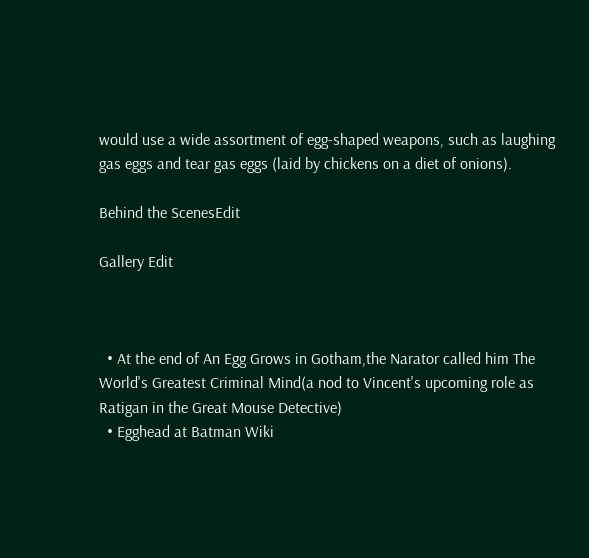would use a wide assortment of egg-shaped weapons, such as laughing gas eggs and tear gas eggs (laid by chickens on a diet of onions).

Behind the ScenesEdit

Gallery Edit



  • At the end of An Egg Grows in Gotham,the Narator called him The World's Greatest Criminal Mind(a nod to Vincent's upcoming role as Ratigan in the Great Mouse Detective)
  • Egghead at Batman Wiki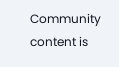Community content is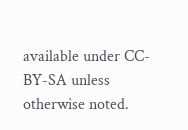available under CC-BY-SA unless otherwise noted.